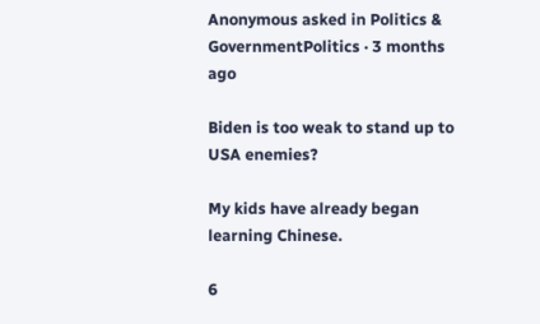Anonymous asked in Politics & GovernmentPolitics · 3 months ago

Biden is too weak to stand up to USA enemies?

My kids have already began learning Chinese.

6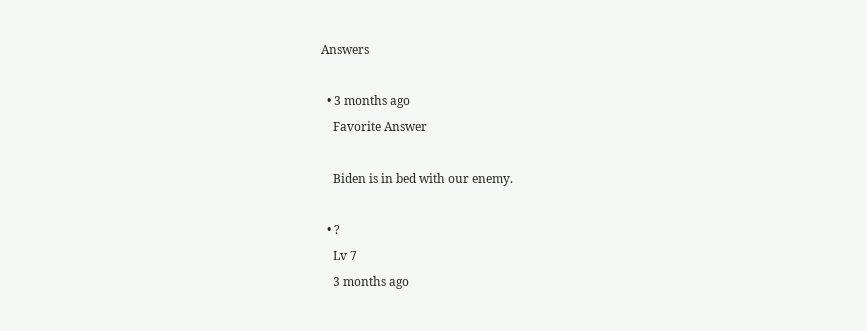Answers

  • 3 months ago
    Favorite Answer

    Biden is in bed with our enemy.

  • ?
    Lv 7
    3 months ago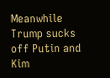Meanwhile Trump sucks off Putin and Kim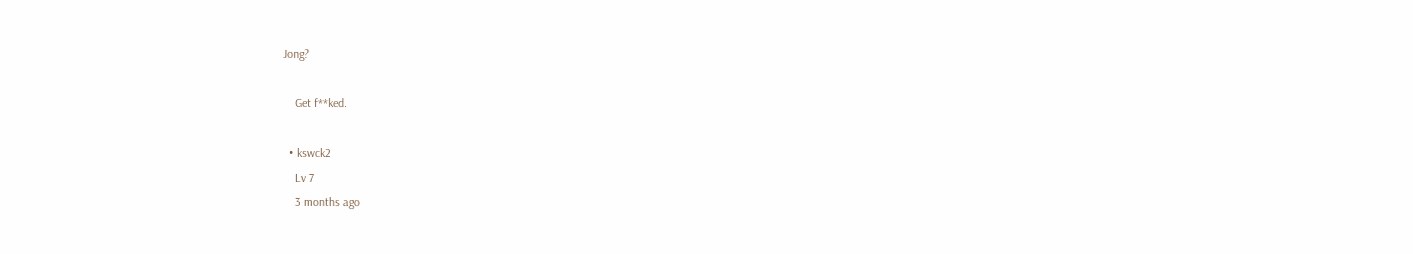Jong?

    Get f**ked.

  • kswck2
    Lv 7
    3 months ago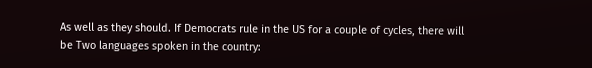As well as they should. If Democrats rule in the US for a couple of cycles, there will be Two languages spoken in the country: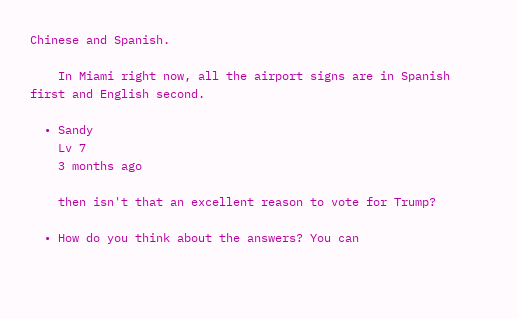Chinese and Spanish.

    In Miami right now, all the airport signs are in Spanish first and English second.

  • Sandy
    Lv 7
    3 months ago

    then isn't that an excellent reason to vote for Trump?

  • How do you think about the answers? You can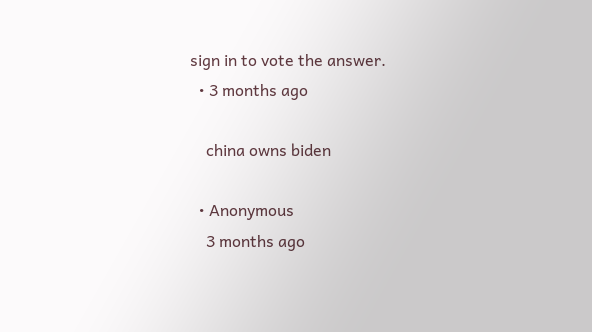sign in to vote the answer.
  • 3 months ago

    china owns biden

  • Anonymous
    3 months ago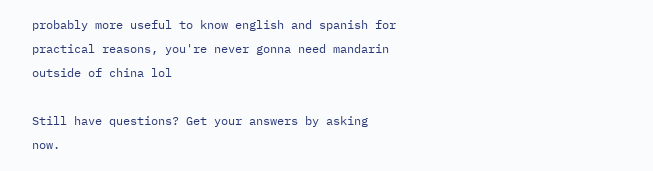probably more useful to know english and spanish for practical reasons, you're never gonna need mandarin  outside of china lol

Still have questions? Get your answers by asking now.